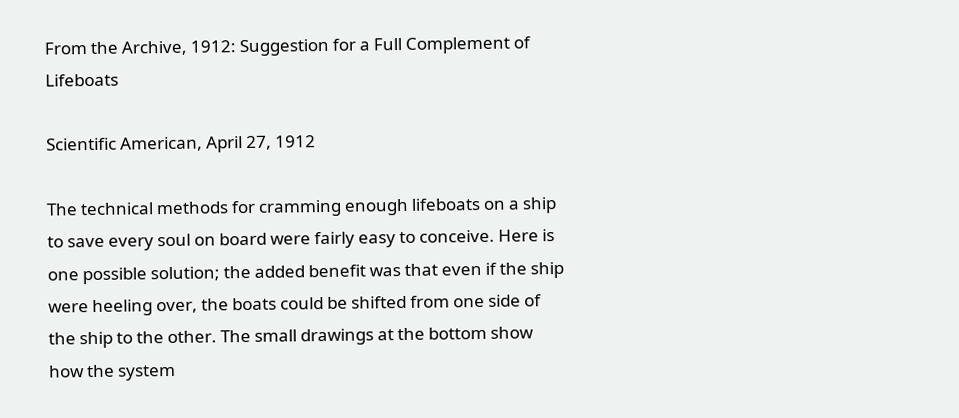From the Archive, 1912: Suggestion for a Full Complement of Lifeboats

Scientific American, April 27, 1912

The technical methods for cramming enough lifeboats on a ship to save every soul on board were fairly easy to conceive. Here is one possible solution; the added benefit was that even if the ship were heeling over, the boats could be shifted from one side of the ship to the other. The small drawings at the bottom show how the system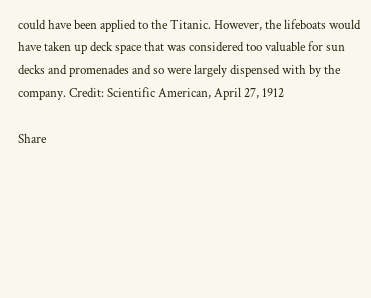could have been applied to the Titanic. However, the lifeboats would have taken up deck space that was considered too valuable for sun decks and promenades and so were largely dispensed with by the company. Credit: Scientific American, April 27, 1912

Share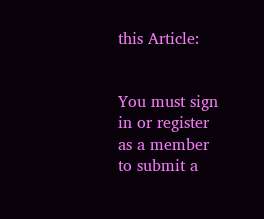this Article:


You must sign in or register as a member to submit a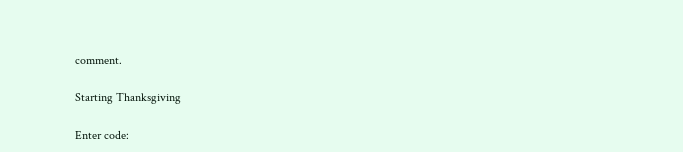comment.

Starting Thanksgiving

Enter code: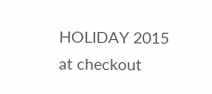HOLIDAY 2015
at checkout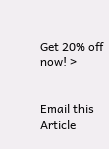Get 20% off now! >


Email this Article